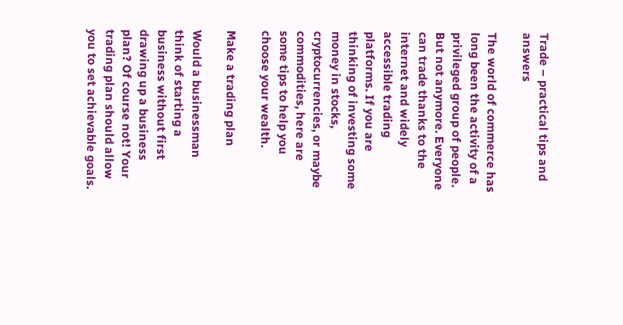Trade – practical tips and answers

The world of commerce has long been the activity of a privileged group of people. But not anymore. Everyone can trade thanks to the internet and widely accessible trading platforms. If you are thinking of investing some money in stocks, cryptocurrencies, or maybe commodities, here are some tips to help you choose your wealth.

Make a trading plan

Would a businessman think of starting a business without first drawing up a business plan? Of course not! Your trading plan should allow you to set achievable goals.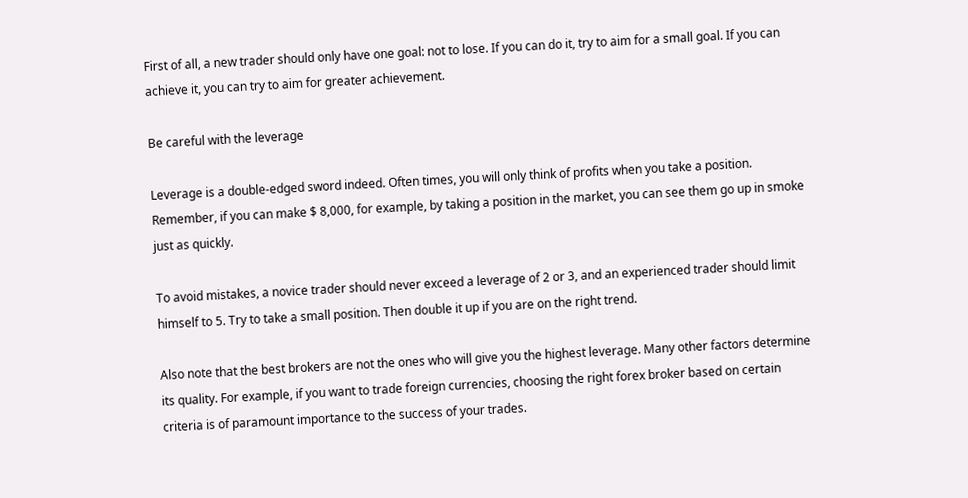First of all, a new trader should only have one goal: not to lose. If you can do it, try to aim for a small goal. If you can achieve it, you can try to aim for greater achievement.

Be careful with the leverage

Leverage is a double-edged sword indeed. Often times, you will only think of profits when you take a position. Remember, if you can make $ 8,000, for example, by taking a position in the market, you can see them go up in smoke just as quickly.

To avoid mistakes, a novice trader should never exceed a leverage of 2 or 3, and an experienced trader should limit himself to 5. Try to take a small position. Then double it up if you are on the right trend.

Also note that the best brokers are not the ones who will give you the highest leverage. Many other factors determine its quality. For example, if you want to trade foreign currencies, choosing the right forex broker based on certain criteria is of paramount importance to the success of your trades.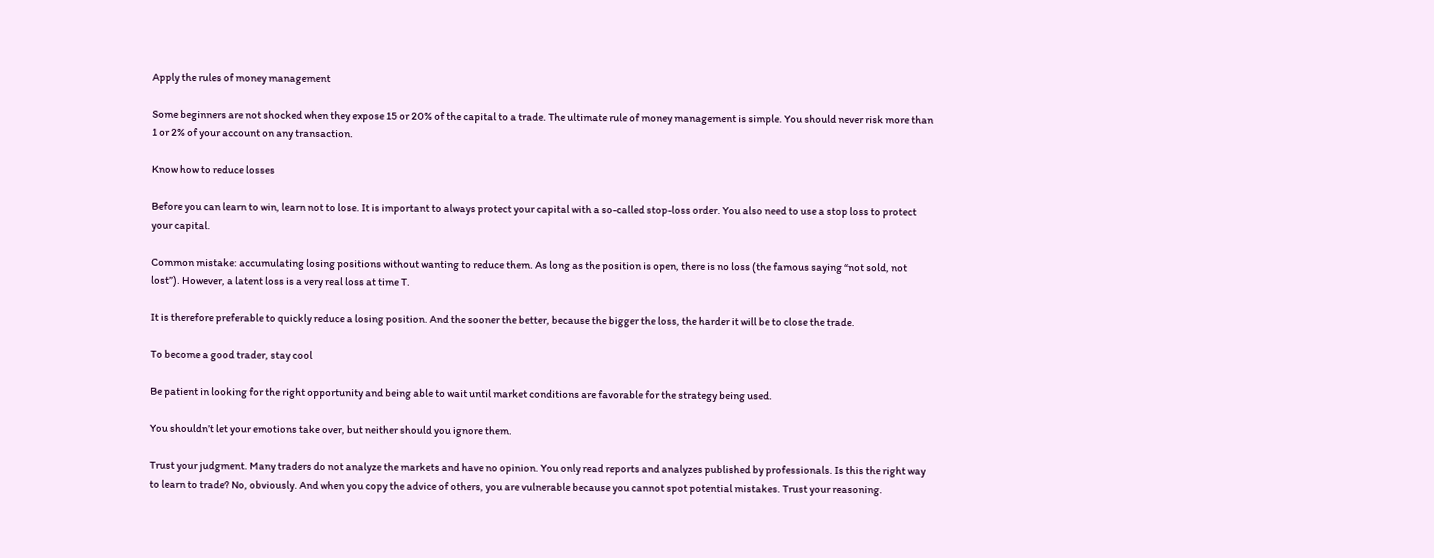Apply the rules of money management

Some beginners are not shocked when they expose 15 or 20% of the capital to a trade. The ultimate rule of money management is simple. You should never risk more than 1 or 2% of your account on any transaction.

Know how to reduce losses

Before you can learn to win, learn not to lose. It is important to always protect your capital with a so-called stop-loss order. You also need to use a stop loss to protect your capital.

Common mistake: accumulating losing positions without wanting to reduce them. As long as the position is open, there is no loss (the famous saying “not sold, not lost”). However, a latent loss is a very real loss at time T.

It is therefore preferable to quickly reduce a losing position. And the sooner the better, because the bigger the loss, the harder it will be to close the trade.

To become a good trader, stay cool

Be patient in looking for the right opportunity and being able to wait until market conditions are favorable for the strategy being used.

You shouldn’t let your emotions take over, but neither should you ignore them.

Trust your judgment. Many traders do not analyze the markets and have no opinion. You only read reports and analyzes published by professionals. Is this the right way to learn to trade? No, obviously. And when you copy the advice of others, you are vulnerable because you cannot spot potential mistakes. Trust your reasoning.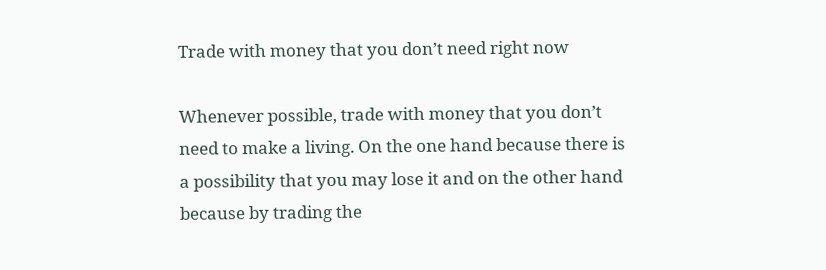Trade with money that you don’t need right now

Whenever possible, trade with money that you don’t need to make a living. On the one hand because there is a possibility that you may lose it and on the other hand because by trading the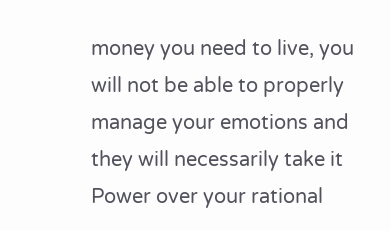money you need to live, you will not be able to properly manage your emotions and they will necessarily take it Power over your rational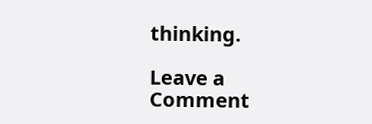thinking.

Leave a Comment